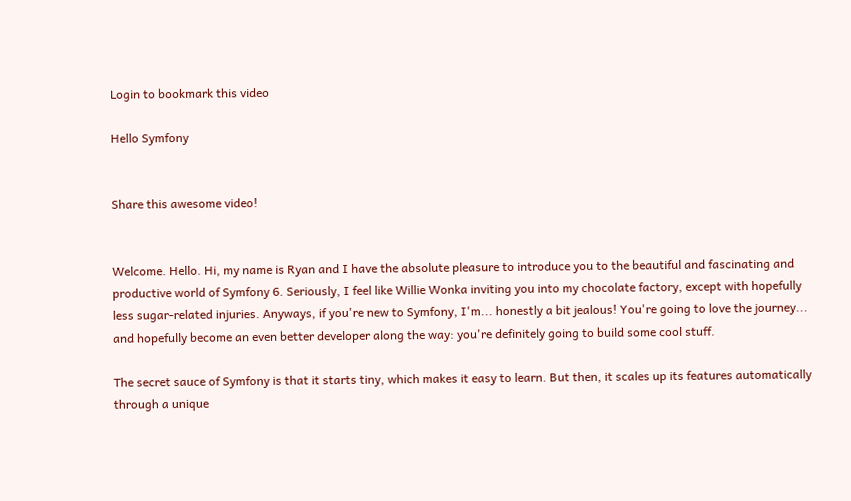Login to bookmark this video

Hello Symfony


Share this awesome video!


Welcome. Hello. Hi, my name is Ryan and I have the absolute pleasure to introduce you to the beautiful and fascinating and productive world of Symfony 6. Seriously, I feel like Willie Wonka inviting you into my chocolate factory, except with hopefully less sugar-related injuries. Anyways, if you're new to Symfony, I'm... honestly a bit jealous! You're going to love the journey... and hopefully become an even better developer along the way: you're definitely going to build some cool stuff.

The secret sauce of Symfony is that it starts tiny, which makes it easy to learn. But then, it scales up its features automatically through a unique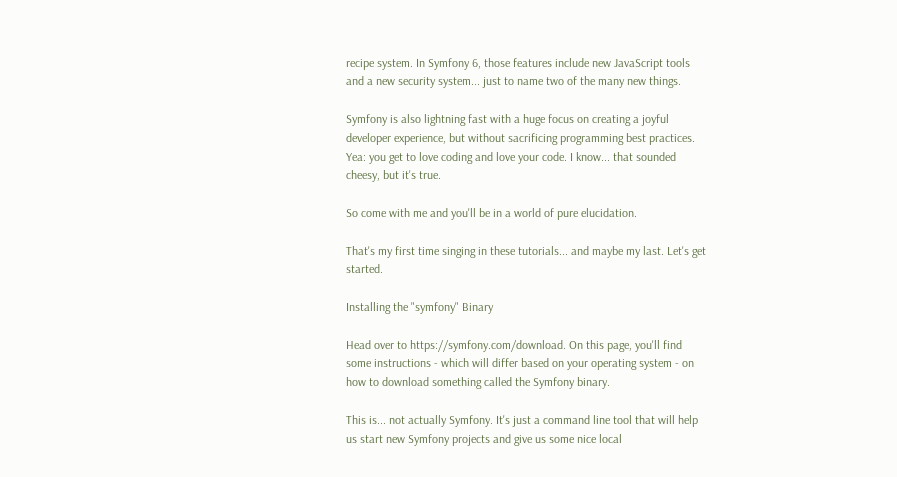recipe system. In Symfony 6, those features include new JavaScript tools and a new security system... just to name two of the many new things.

Symfony is also lightning fast with a huge focus on creating a joyful developer experience, but without sacrificing programming best practices. Yea: you get to love coding and love your code. I know... that sounded cheesy, but it's true.

So come with me and you'll be in a world of pure elucidation.

That's my first time singing in these tutorials... and maybe my last. Let's get started.

Installing the "symfony" Binary

Head over to https://symfony.com/download. On this page, you'll find some instructions - which will differ based on your operating system - on how to download something called the Symfony binary.

This is... not actually Symfony. It's just a command line tool that will help us start new Symfony projects and give us some nice local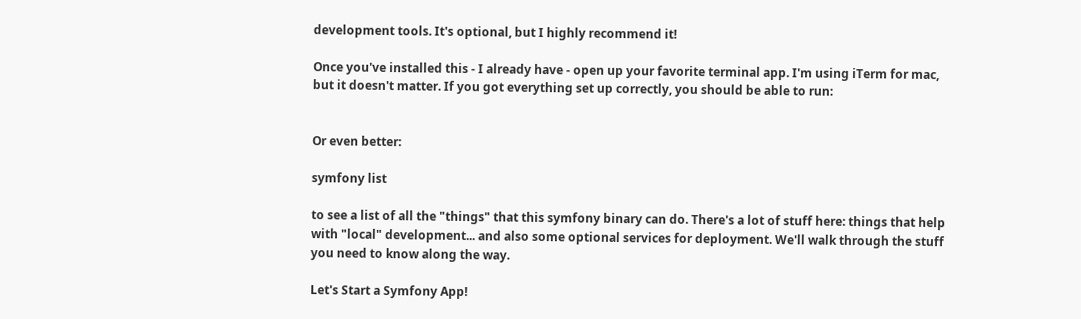development tools. It's optional, but I highly recommend it!

Once you've installed this - I already have - open up your favorite terminal app. I'm using iTerm for mac, but it doesn't matter. If you got everything set up correctly, you should be able to run:


Or even better:

symfony list

to see a list of all the "things" that this symfony binary can do. There's a lot of stuff here: things that help with "local" development... and also some optional services for deployment. We'll walk through the stuff you need to know along the way.

Let's Start a Symfony App!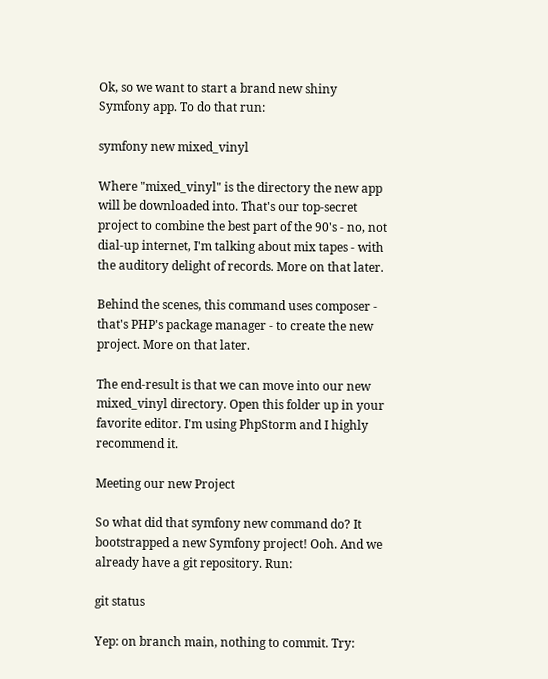Ok, so we want to start a brand new shiny Symfony app. To do that run:

symfony new mixed_vinyl

Where "mixed_vinyl" is the directory the new app will be downloaded into. That's our top-secret project to combine the best part of the 90's - no, not dial-up internet, I'm talking about mix tapes - with the auditory delight of records. More on that later.

Behind the scenes, this command uses composer - that's PHP's package manager - to create the new project. More on that later.

The end-result is that we can move into our new mixed_vinyl directory. Open this folder up in your favorite editor. I'm using PhpStorm and I highly recommend it.

Meeting our new Project

So what did that symfony new command do? It bootstrapped a new Symfony project! Ooh. And we already have a git repository. Run:

git status

Yep: on branch main, nothing to commit. Try: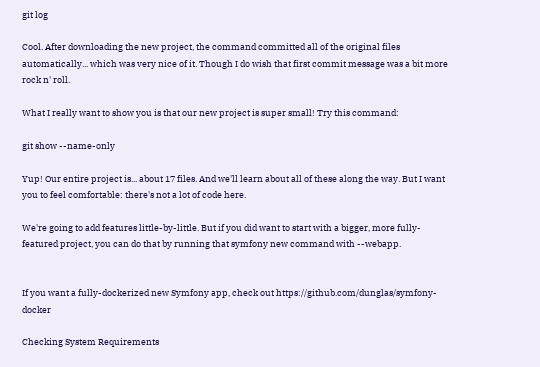git log

Cool. After downloading the new project, the command committed all of the original files automatically... which was very nice of it. Though I do wish that first commit message was a bit more rock n' roll.

What I really want to show you is that our new project is super small! Try this command:

git show --name-only

Yup! Our entire project is... about 17 files. And we'll learn about all of these along the way. But I want you to feel comfortable: there's not a lot of code here.

We're going to add features little-by-little. But if you did want to start with a bigger, more fully-featured project, you can do that by running that symfony new command with --webapp.


If you want a fully-dockerized new Symfony app, check out https://github.com/dunglas/symfony-docker

Checking System Requirements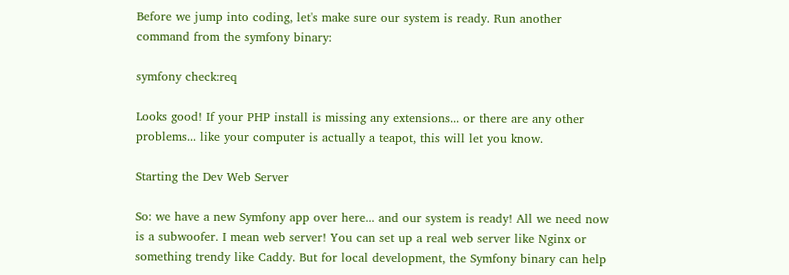Before we jump into coding, let's make sure our system is ready. Run another command from the symfony binary:

symfony check:req

Looks good! If your PHP install is missing any extensions... or there are any other problems... like your computer is actually a teapot, this will let you know.

Starting the Dev Web Server

So: we have a new Symfony app over here... and our system is ready! All we need now is a subwoofer. I mean web server! You can set up a real web server like Nginx or something trendy like Caddy. But for local development, the Symfony binary can help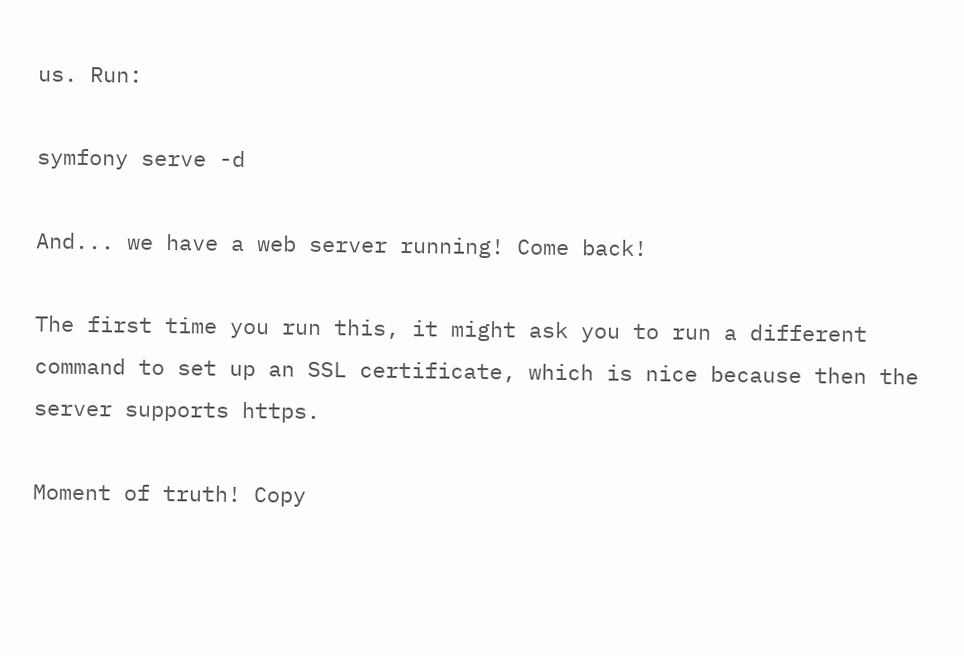us. Run:

symfony serve -d

And... we have a web server running! Come back!

The first time you run this, it might ask you to run a different command to set up an SSL certificate, which is nice because then the server supports https.

Moment of truth! Copy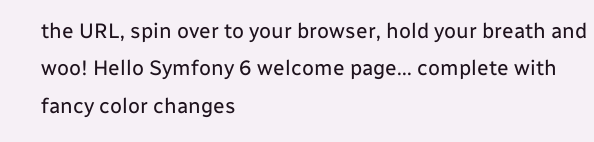the URL, spin over to your browser, hold your breath and woo! Hello Symfony 6 welcome page... complete with fancy color changes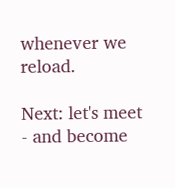whenever we reload.

Next: let's meet - and become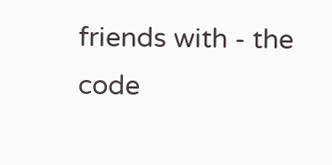friends with - the code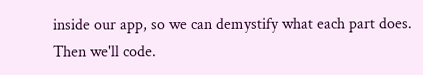inside our app, so we can demystify what each part does. Then we'll code.